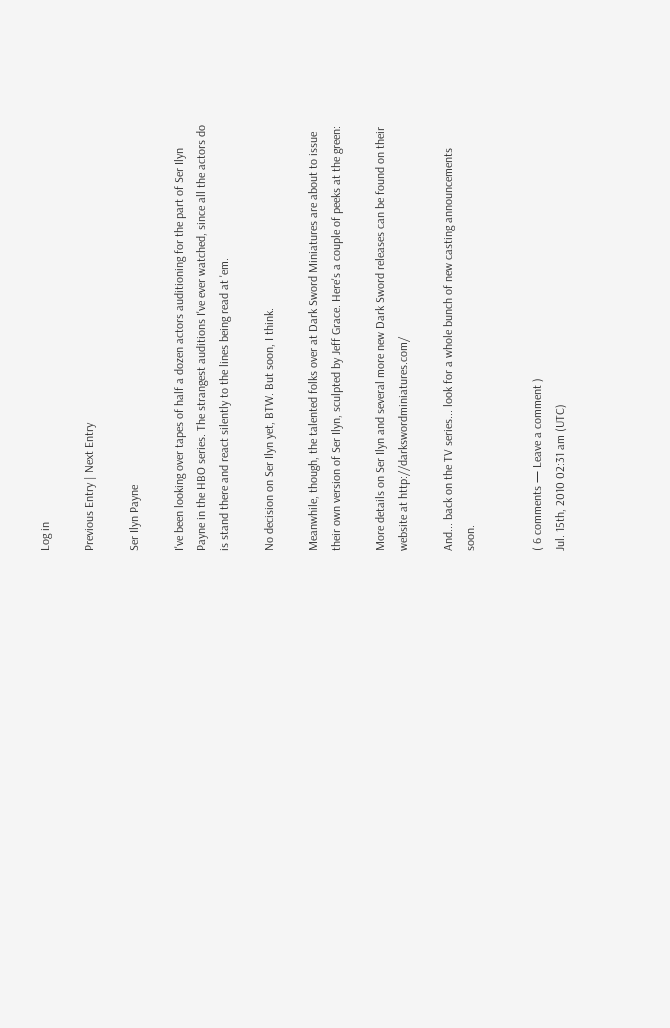Log in

Previous Entry | Next Entry

Ser Ilyn Payne

I've been looking over tapes of half a dozen actors auditioning for the part of Ser Ilyn Payne in the HBO series. The strangest auditions I've ever watched, since all the actors do is stand there and react silently to the lines being read at 'em.

No decision on Ser Ilyn yet, BTW. But soon, I think.

Meanwhile, though, the talented folks over at Dark Sword Miniatures are about to issue their own version of Ser Ilyn, sculpted by Jeff Grace. Here's a couple of peeks at the green:

More details on Ser Ilyn and several more new Dark Sword releases can be found on their website at http://darkswordminiatures.com/

And... back on the TV series... look for a whole bunch of new casting announcements soon.


( 6 comments — Leave a comment )
Jul. 15th, 2010 02:31 am (UTC)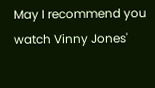May I recommend you watch Vinny Jones'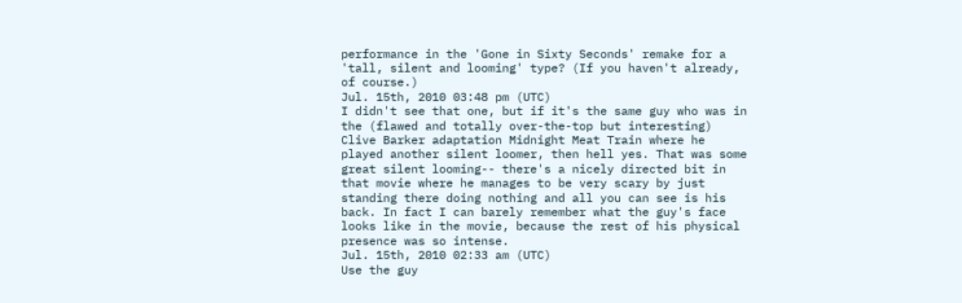performance in the 'Gone in Sixty Seconds' remake for a 'tall, silent and looming' type? (If you haven't already, of course.)
Jul. 15th, 2010 03:48 pm (UTC)
I didn't see that one, but if it's the same guy who was in the (flawed and totally over-the-top but interesting) Clive Barker adaptation Midnight Meat Train where he played another silent loomer, then hell yes. That was some great silent looming-- there's a nicely directed bit in that movie where he manages to be very scary by just standing there doing nothing and all you can see is his back. In fact I can barely remember what the guy's face looks like in the movie, because the rest of his physical presence was so intense.
Jul. 15th, 2010 02:33 am (UTC)
Use the guy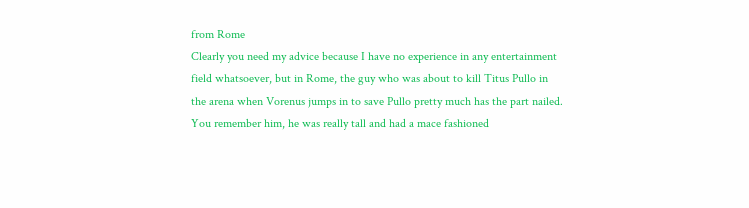from Rome
Clearly you need my advice because I have no experience in any entertainment field whatsoever, but in Rome, the guy who was about to kill Titus Pullo in the arena when Vorenus jumps in to save Pullo pretty much has the part nailed. You remember him, he was really tall and had a mace fashioned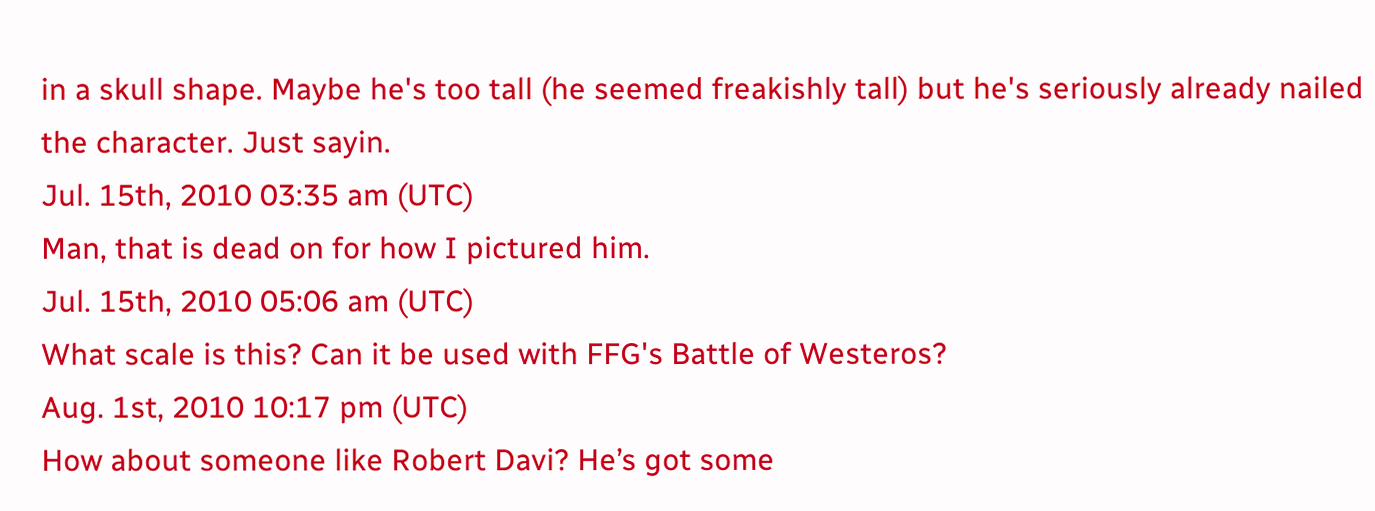in a skull shape. Maybe he's too tall (he seemed freakishly tall) but he's seriously already nailed the character. Just sayin.
Jul. 15th, 2010 03:35 am (UTC)
Man, that is dead on for how I pictured him.
Jul. 15th, 2010 05:06 am (UTC)
What scale is this? Can it be used with FFG's Battle of Westeros?
Aug. 1st, 2010 10:17 pm (UTC)
How about someone like Robert Davi? He’s got some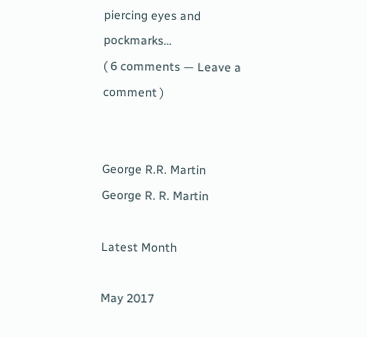piercing eyes and pockmarks…
( 6 comments — Leave a comment )


George R.R. Martin
George R. R. Martin

Latest Month

May 2017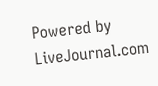Powered by LiveJournal.com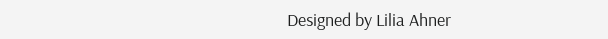Designed by Lilia Ahner